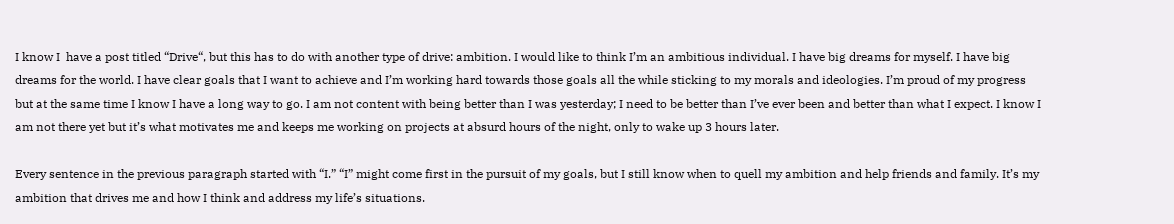I know I  have a post titled “Drive“, but this has to do with another type of drive: ambition. I would like to think I’m an ambitious individual. I have big dreams for myself. I have big dreams for the world. I have clear goals that I want to achieve and I’m working hard towards those goals all the while sticking to my morals and ideologies. I’m proud of my progress but at the same time I know I have a long way to go. I am not content with being better than I was yesterday; I need to be better than I’ve ever been and better than what I expect. I know I am not there yet but it’s what motivates me and keeps me working on projects at absurd hours of the night, only to wake up 3 hours later.

Every sentence in the previous paragraph started with “I.” “I” might come first in the pursuit of my goals, but I still know when to quell my ambition and help friends and family. It’s my ambition that drives me and how I think and address my life’s situations.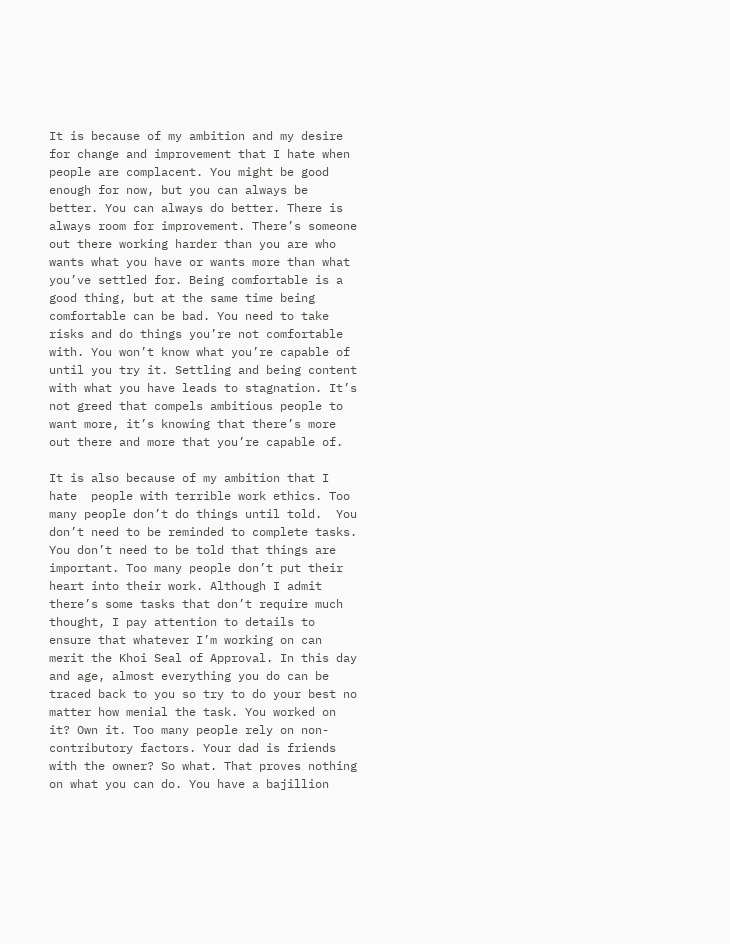It is because of my ambition and my desire for change and improvement that I hate when people are complacent. You might be good enough for now, but you can always be better. You can always do better. There is always room for improvement. There’s someone out there working harder than you are who wants what you have or wants more than what you’ve settled for. Being comfortable is a good thing, but at the same time being comfortable can be bad. You need to take risks and do things you’re not comfortable with. You won’t know what you’re capable of until you try it. Settling and being content with what you have leads to stagnation. It’s not greed that compels ambitious people to want more, it’s knowing that there’s more out there and more that you’re capable of.

It is also because of my ambition that I hate  people with terrible work ethics. Too many people don’t do things until told.  You don’t need to be reminded to complete tasks. You don’t need to be told that things are important. Too many people don’t put their heart into their work. Although I admit there’s some tasks that don’t require much thought, I pay attention to details to ensure that whatever I’m working on can merit the Khoi Seal of Approval. In this day and age, almost everything you do can be traced back to you so try to do your best no matter how menial the task. You worked on it? Own it. Too many people rely on non-contributory factors. Your dad is friends with the owner? So what. That proves nothing on what you can do. You have a bajillion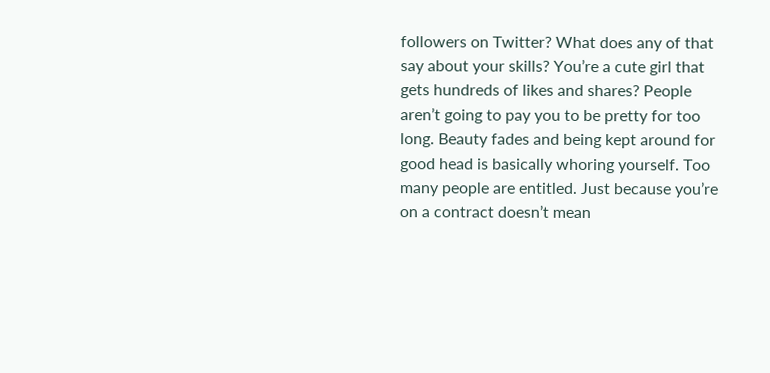followers on Twitter? What does any of that say about your skills? You’re a cute girl that gets hundreds of likes and shares? People aren’t going to pay you to be pretty for too long. Beauty fades and being kept around for good head is basically whoring yourself. Too many people are entitled. Just because you’re on a contract doesn’t mean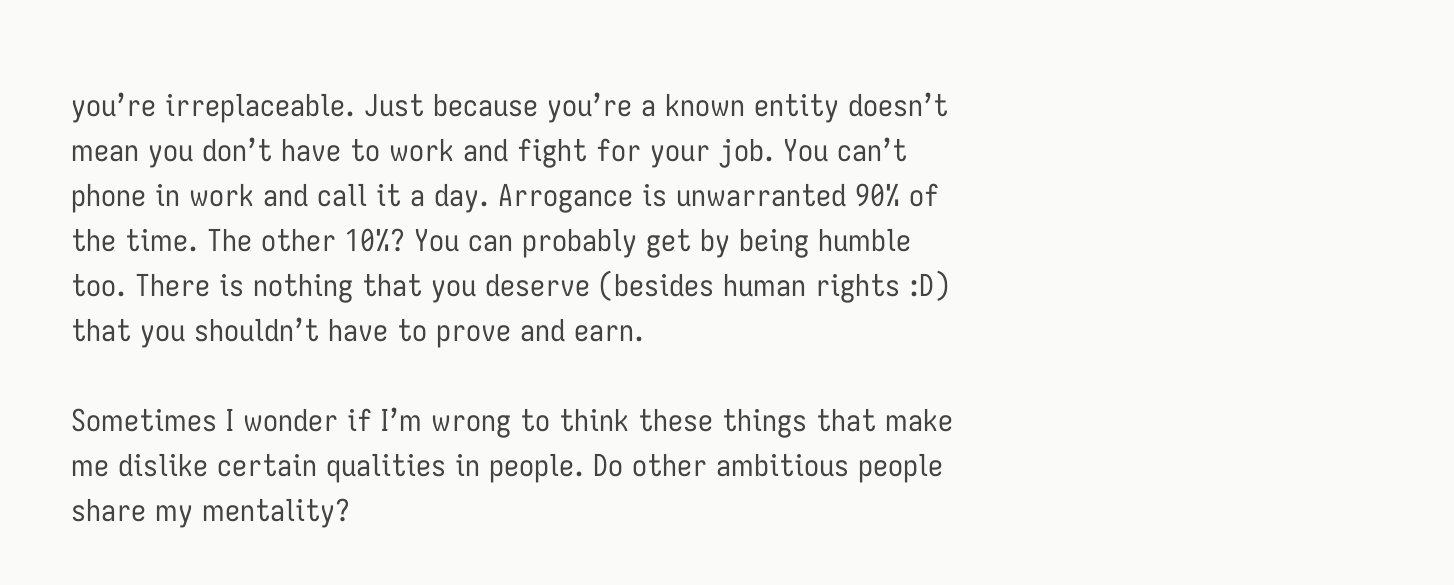you’re irreplaceable. Just because you’re a known entity doesn’t mean you don’t have to work and fight for your job. You can’t phone in work and call it a day. Arrogance is unwarranted 90% of the time. The other 10%? You can probably get by being humble too. There is nothing that you deserve (besides human rights :D) that you shouldn’t have to prove and earn.

Sometimes I wonder if I’m wrong to think these things that make me dislike certain qualities in people. Do other ambitious people share my mentality?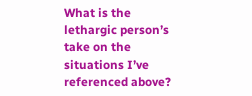What is the lethargic person’s take on the situations I’ve referenced above?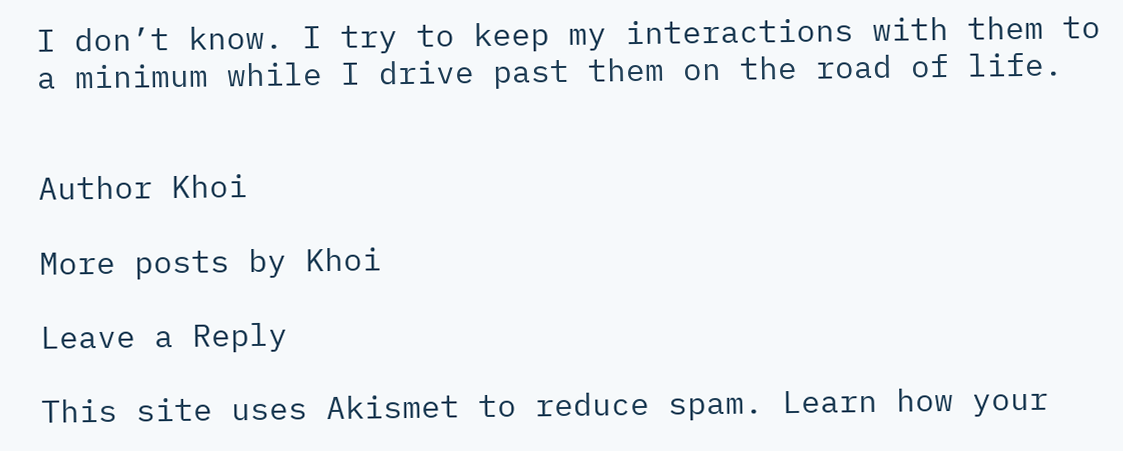I don’t know. I try to keep my interactions with them to a minimum while I drive past them on the road of life.


Author Khoi

More posts by Khoi

Leave a Reply

This site uses Akismet to reduce spam. Learn how your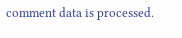comment data is processed.